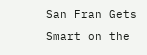San Fran Gets Smart on the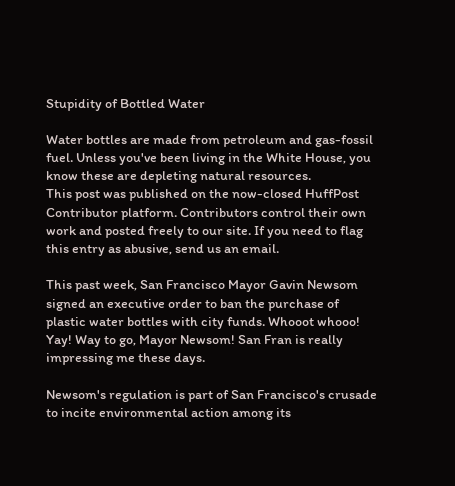Stupidity of Bottled Water

Water bottles are made from petroleum and gas-fossil fuel. Unless you've been living in the White House, you know these are depleting natural resources.
This post was published on the now-closed HuffPost Contributor platform. Contributors control their own work and posted freely to our site. If you need to flag this entry as abusive, send us an email.

This past week, San Francisco Mayor Gavin Newsom signed an executive order to ban the purchase of plastic water bottles with city funds. Whooot whooo! Yay! Way to go, Mayor Newsom! San Fran is really impressing me these days.

Newsom's regulation is part of San Francisco's crusade to incite environmental action among its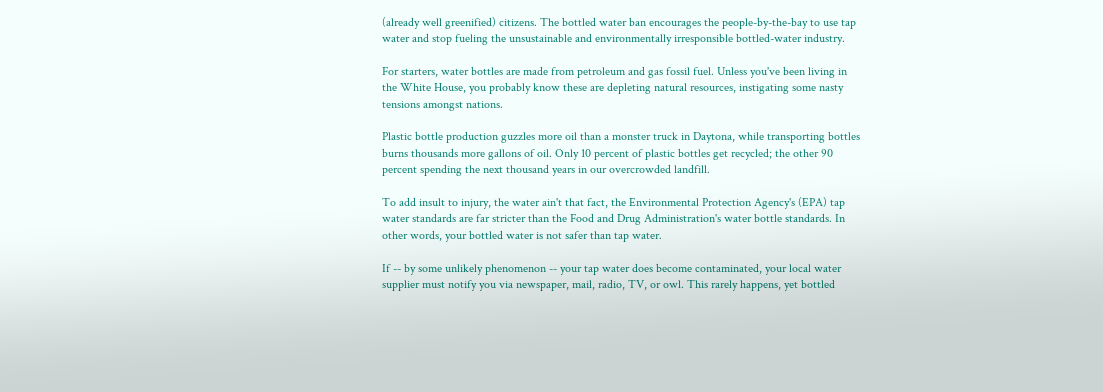(already well greenified) citizens. The bottled water ban encourages the people-by-the-bay to use tap water and stop fueling the unsustainable and environmentally irresponsible bottled-water industry.

For starters, water bottles are made from petroleum and gas fossil fuel. Unless you've been living in the White House, you probably know these are depleting natural resources, instigating some nasty tensions amongst nations.

Plastic bottle production guzzles more oil than a monster truck in Daytona, while transporting bottles burns thousands more gallons of oil. Only 10 percent of plastic bottles get recycled; the other 90 percent spending the next thousand years in our overcrowded landfill.

To add insult to injury, the water ain't that fact, the Environmental Protection Agency's (EPA) tap water standards are far stricter than the Food and Drug Administration's water bottle standards. In other words, your bottled water is not safer than tap water.

If -- by some unlikely phenomenon -- your tap water does become contaminated, your local water supplier must notify you via newspaper, mail, radio, TV, or owl. This rarely happens, yet bottled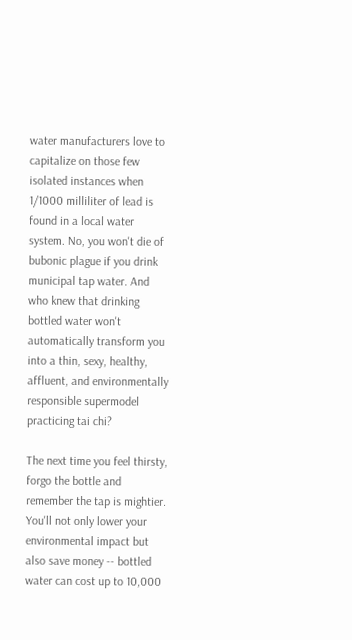water manufacturers love to capitalize on those few isolated instances when 1/1000 milliliter of lead is found in a local water system. No, you won't die of bubonic plague if you drink municipal tap water. And who knew that drinking bottled water won't automatically transform you into a thin, sexy, healthy, affluent, and environmentally responsible supermodel practicing tai chi?

The next time you feel thirsty, forgo the bottle and remember the tap is mightier. You'll not only lower your environmental impact but also save money -- bottled water can cost up to 10,000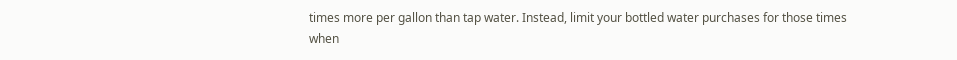times more per gallon than tap water. Instead, limit your bottled water purchases for those times when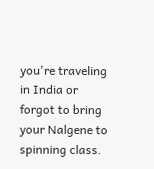you're traveling in India or forgot to bring your Nalgene to spinning class.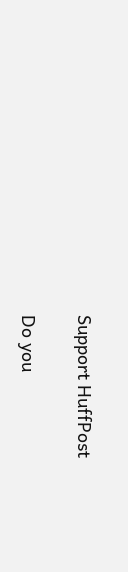Support HuffPost

Do you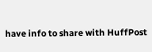have info to share with HuffPost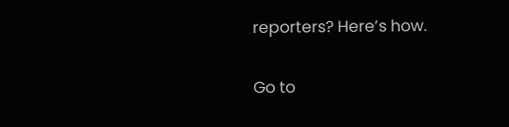reporters? Here’s how.

Go to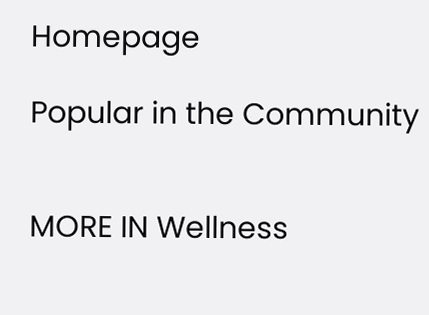Homepage

Popular in the Community


MORE IN Wellness